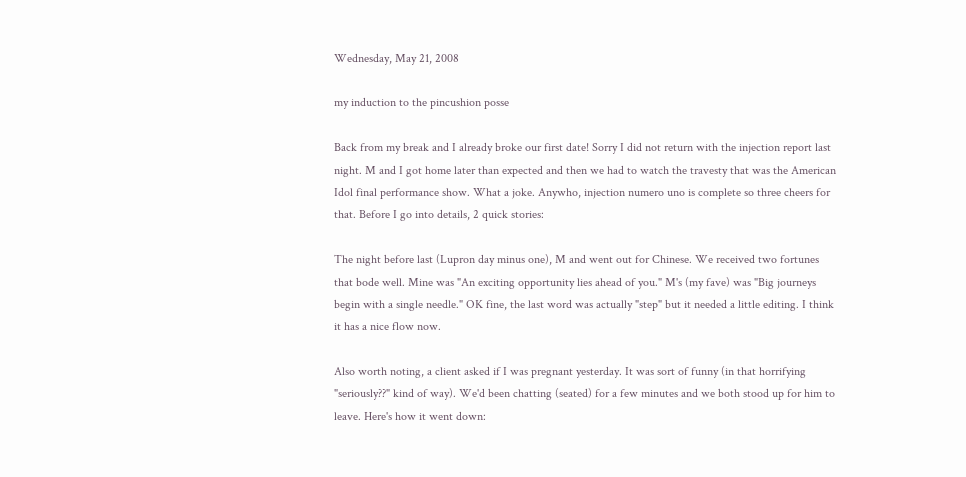Wednesday, May 21, 2008

my induction to the pincushion posse

Back from my break and I already broke our first date! Sorry I did not return with the injection report last night. M and I got home later than expected and then we had to watch the travesty that was the American Idol final performance show. What a joke. Anywho, injection numero uno is complete so three cheers for that. Before I go into details, 2 quick stories:

The night before last (Lupron day minus one), M and went out for Chinese. We received two fortunes that bode well. Mine was "An exciting opportunity lies ahead of you." M's (my fave) was "Big journeys begin with a single needle." OK fine, the last word was actually "step" but it needed a little editing. I think it has a nice flow now.

Also worth noting, a client asked if I was pregnant yesterday. It was sort of funny (in that horrifying "seriously??" kind of way). We'd been chatting (seated) for a few minutes and we both stood up for him to leave. Here's how it went down: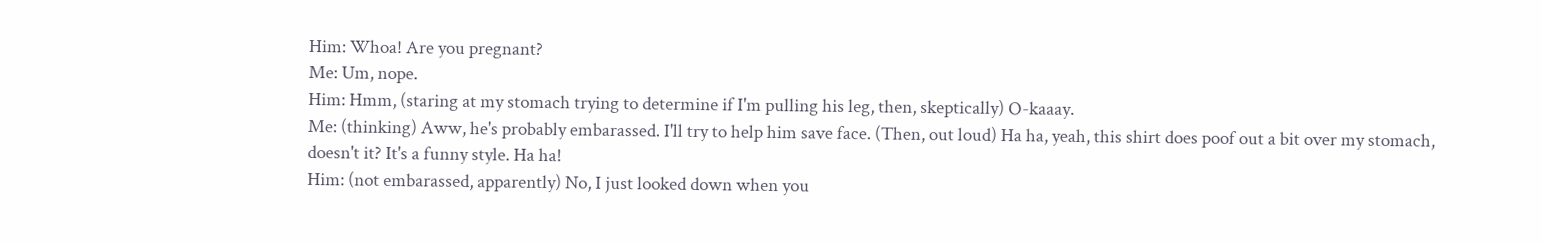Him: Whoa! Are you pregnant?
Me: Um, nope.
Him: Hmm, (staring at my stomach trying to determine if I'm pulling his leg, then, skeptically) O-kaaay.
Me: (thinking) Aww, he's probably embarassed. I'll try to help him save face. (Then, out loud) Ha ha, yeah, this shirt does poof out a bit over my stomach, doesn't it? It's a funny style. Ha ha!
Him: (not embarassed, apparently) No, I just looked down when you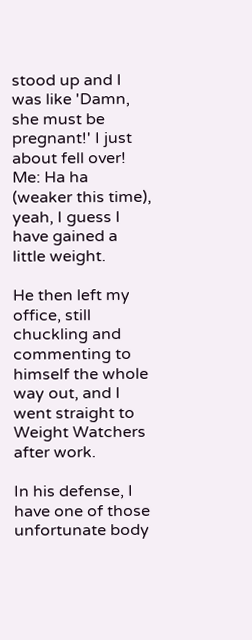stood up and I was like 'Damn, she must be pregnant!' I just about fell over!
Me: Ha ha (weaker this time), yeah, I guess I have gained a little weight.

He then left my office, still chuckling and commenting to himself the whole way out, and I went straight to Weight Watchers after work.

In his defense, I have one of those unfortunate body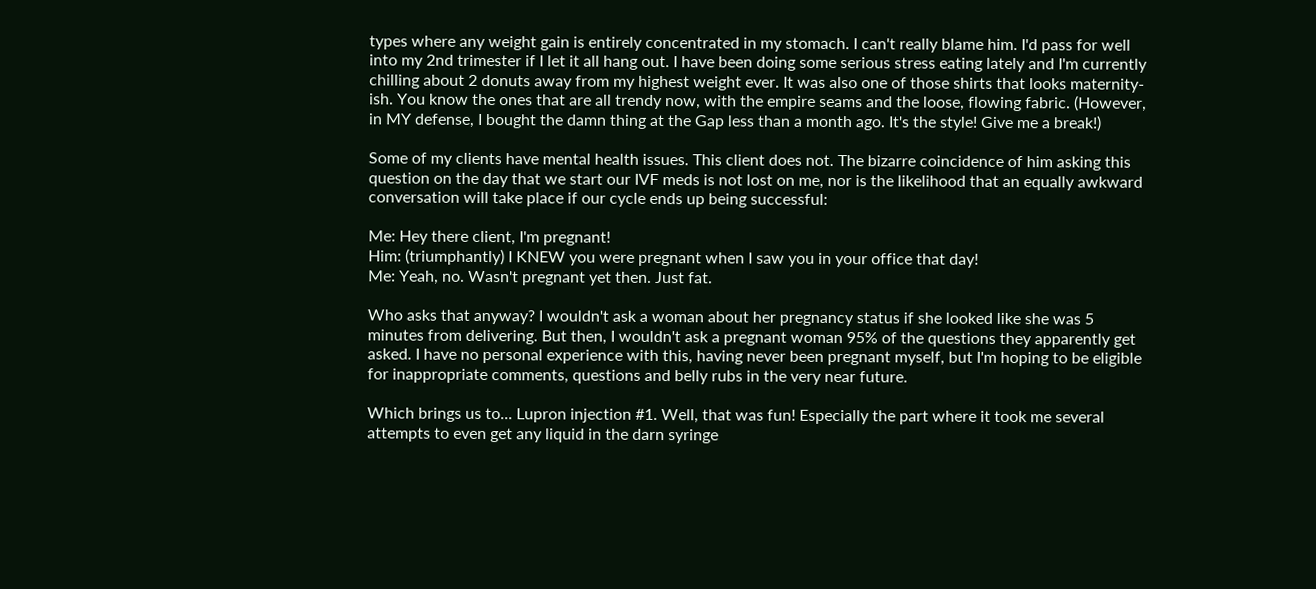types where any weight gain is entirely concentrated in my stomach. I can't really blame him. I'd pass for well into my 2nd trimester if I let it all hang out. I have been doing some serious stress eating lately and I'm currently chilling about 2 donuts away from my highest weight ever. It was also one of those shirts that looks maternity-ish. You know the ones that are all trendy now, with the empire seams and the loose, flowing fabric. (However, in MY defense, I bought the damn thing at the Gap less than a month ago. It's the style! Give me a break!)

Some of my clients have mental health issues. This client does not. The bizarre coincidence of him asking this question on the day that we start our IVF meds is not lost on me, nor is the likelihood that an equally awkward conversation will take place if our cycle ends up being successful:

Me: Hey there client, I'm pregnant!
Him: (triumphantly) I KNEW you were pregnant when I saw you in your office that day!
Me: Yeah, no. Wasn't pregnant yet then. Just fat.

Who asks that anyway? I wouldn't ask a woman about her pregnancy status if she looked like she was 5 minutes from delivering. But then, I wouldn't ask a pregnant woman 95% of the questions they apparently get asked. I have no personal experience with this, having never been pregnant myself, but I'm hoping to be eligible for inappropriate comments, questions and belly rubs in the very near future.

Which brings us to... Lupron injection #1. Well, that was fun! Especially the part where it took me several attempts to even get any liquid in the darn syringe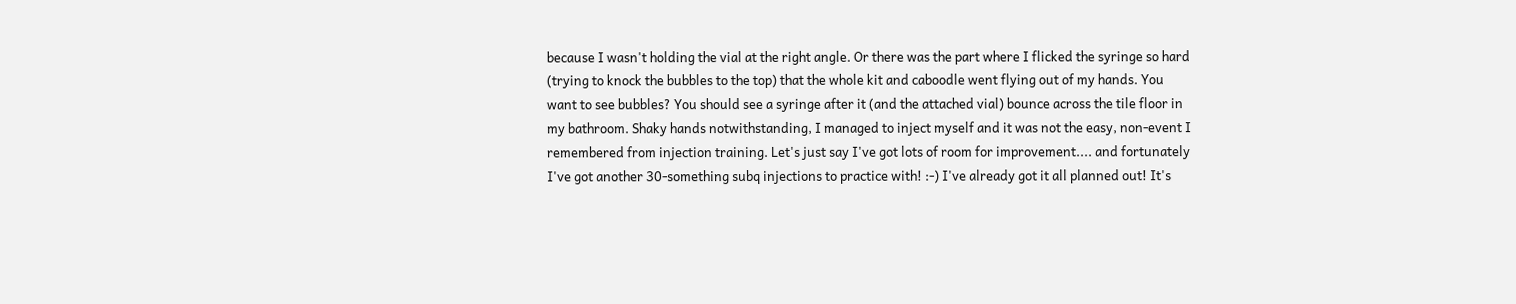because I wasn't holding the vial at the right angle. Or there was the part where I flicked the syringe so hard (trying to knock the bubbles to the top) that the whole kit and caboodle went flying out of my hands. You want to see bubbles? You should see a syringe after it (and the attached vial) bounce across the tile floor in my bathroom. Shaky hands notwithstanding, I managed to inject myself and it was not the easy, non-event I remembered from injection training. Let's just say I've got lots of room for improvement.... and fortunately I've got another 30-something subq injections to practice with! :-) I've already got it all planned out! It's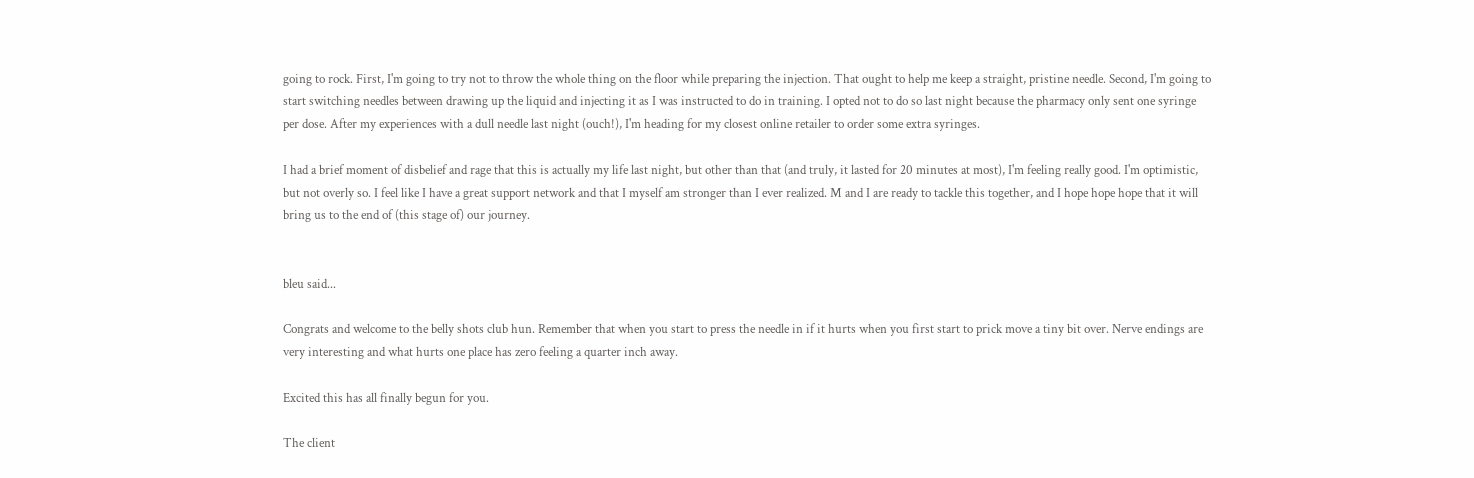going to rock. First, I'm going to try not to throw the whole thing on the floor while preparing the injection. That ought to help me keep a straight, pristine needle. Second, I'm going to start switching needles between drawing up the liquid and injecting it as I was instructed to do in training. I opted not to do so last night because the pharmacy only sent one syringe per dose. After my experiences with a dull needle last night (ouch!), I'm heading for my closest online retailer to order some extra syringes.

I had a brief moment of disbelief and rage that this is actually my life last night, but other than that (and truly, it lasted for 20 minutes at most), I'm feeling really good. I'm optimistic, but not overly so. I feel like I have a great support network and that I myself am stronger than I ever realized. M and I are ready to tackle this together, and I hope hope hope that it will bring us to the end of (this stage of) our journey.


bleu said...

Congrats and welcome to the belly shots club hun. Remember that when you start to press the needle in if it hurts when you first start to prick move a tiny bit over. Nerve endings are very interesting and what hurts one place has zero feeling a quarter inch away.

Excited this has all finally begun for you.

The client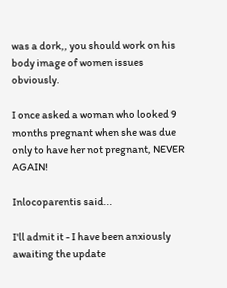was a dork,, you should work on his body image of women issues obviously.

I once asked a woman who looked 9 months pregnant when she was due only to have her not pregnant, NEVER AGAIN!

Inlocoparentis said...

I'll admit it - I have been anxiously awaiting the update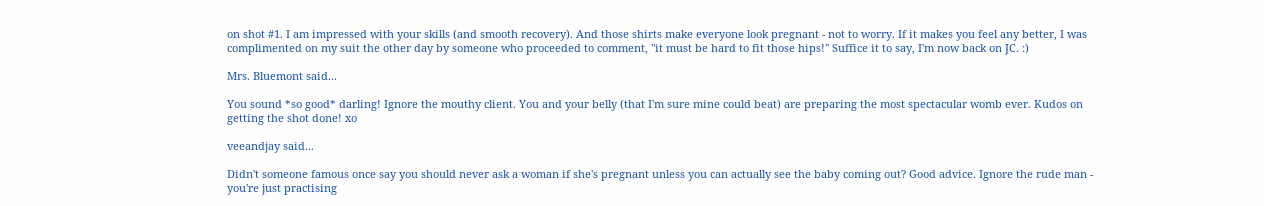on shot #1. I am impressed with your skills (and smooth recovery). And those shirts make everyone look pregnant - not to worry. If it makes you feel any better, I was complimented on my suit the other day by someone who proceeded to comment, "it must be hard to fit those hips!" Suffice it to say, I'm now back on JC. :)

Mrs. Bluemont said...

You sound *so good* darling! Ignore the mouthy client. You and your belly (that I'm sure mine could beat) are preparing the most spectacular womb ever. Kudos on getting the shot done! xo

veeandjay said...

Didn't someone famous once say you should never ask a woman if she's pregnant unless you can actually see the baby coming out? Good advice. Ignore the rude man - you're just practising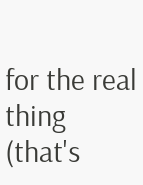for the real thing (that's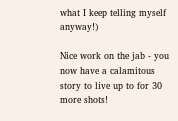what I keep telling myself anyway!)

Nice work on the jab - you now have a calamitous story to live up to for 30 more shots!